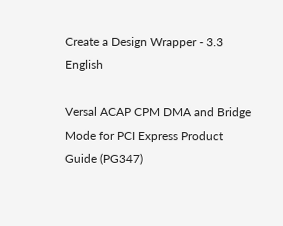Create a Design Wrapper - 3.3 English

Versal ACAP CPM DMA and Bridge Mode for PCI Express Product Guide (PG347)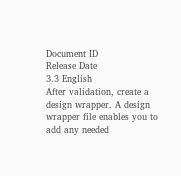Document ID
Release Date
3.3 English
After validation, create a design wrapper. A design wrapper file enables you to add any needed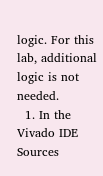logic. For this lab, additional logic is not needed.
  1. In the Vivado IDE Sources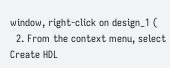window, right-click on design_1 (
  2. From the context menu, select Create HDL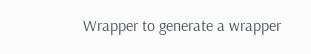Wrapper to generate a wrapper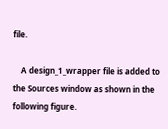file.

    A design_1_wrapper file is added to the Sources window as shown in the following figure.